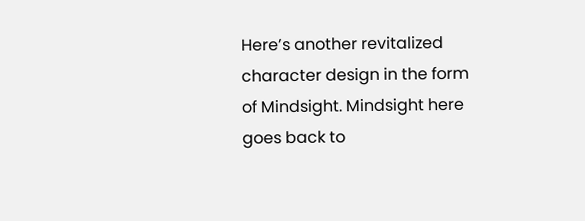Here’s another revitalized character design in the form of Mindsight. Mindsight here goes back to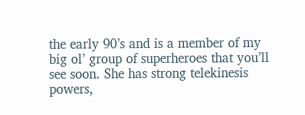the early 90’s and is a member of my big ol’ group of superheroes that you’ll see soon. She has strong telekinesis powers,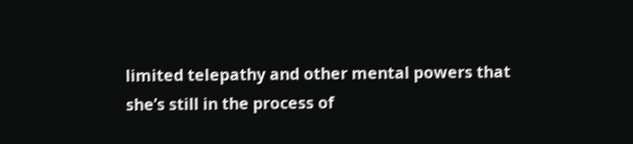limited telepathy and other mental powers that she’s still in the process of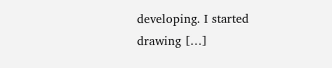developing. I started drawing […]